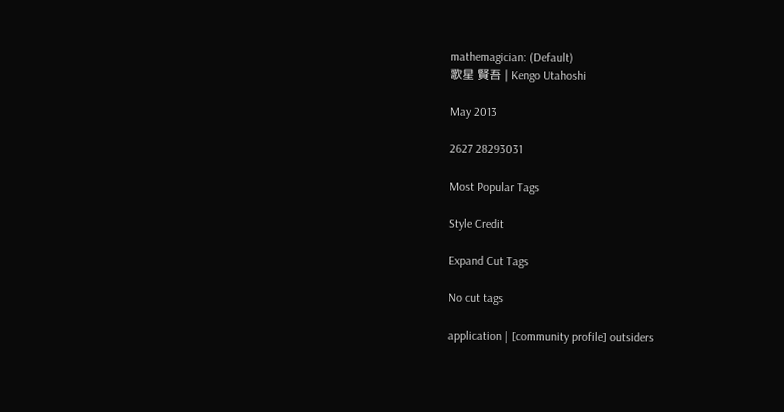mathemagician: (Default)
歌星 賢吾 | Kengo Utahoshi

May 2013

2627 28293031

Most Popular Tags

Style Credit

Expand Cut Tags

No cut tags

application | [community profile] outsiders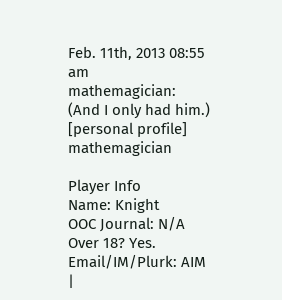Feb. 11th, 2013 08:55 am
mathemagician: (And I only had him.)
[personal profile] mathemagician

Player Info
Name: Knight
OOC Journal: N/A
Over 18? Yes.
Email/IM/Plurk: AIM |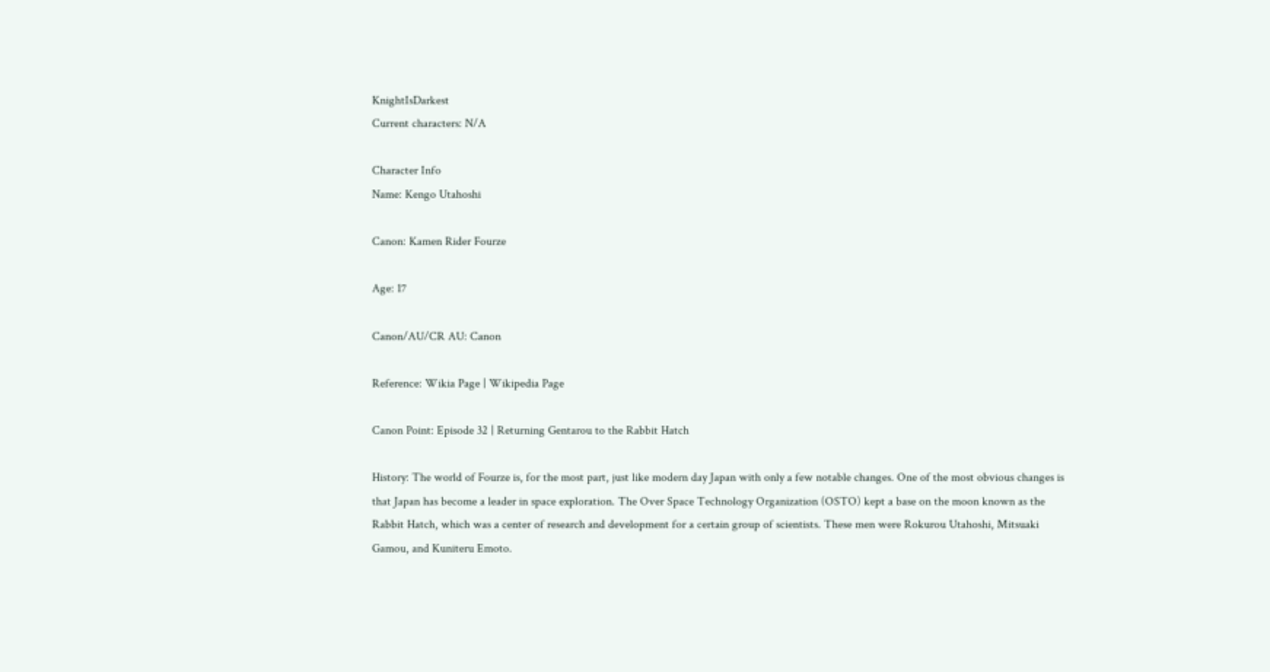KnightIsDarkest
Current characters: N/A

Character Info
Name: Kengo Utahoshi

Canon: Kamen Rider Fourze

Age: 17

Canon/AU/CR AU: Canon

Reference: Wikia Page | Wikipedia Page

Canon Point: Episode 32 | Returning Gentarou to the Rabbit Hatch

History: The world of Fourze is, for the most part, just like modern day Japan with only a few notable changes. One of the most obvious changes is that Japan has become a leader in space exploration. The Over Space Technology Organization (OSTO) kept a base on the moon known as the Rabbit Hatch, which was a center of research and development for a certain group of scientists. These men were Rokurou Utahoshi, Mitsuaki Gamou, and Kuniteru Emoto.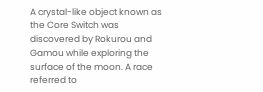A crystal-like object known as the Core Switch was discovered by Rokurou and Gamou while exploring the surface of the moon. A race referred to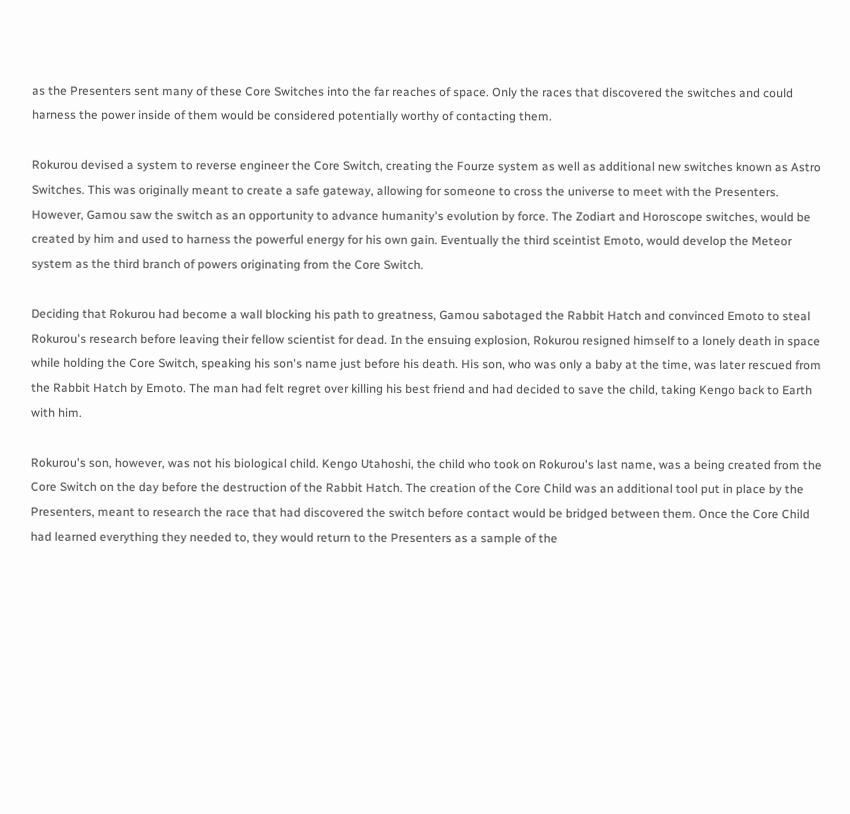as the Presenters sent many of these Core Switches into the far reaches of space. Only the races that discovered the switches and could harness the power inside of them would be considered potentially worthy of contacting them.

Rokurou devised a system to reverse engineer the Core Switch, creating the Fourze system as well as additional new switches known as Astro Switches. This was originally meant to create a safe gateway, allowing for someone to cross the universe to meet with the Presenters. However, Gamou saw the switch as an opportunity to advance humanity's evolution by force. The Zodiart and Horoscope switches, would be created by him and used to harness the powerful energy for his own gain. Eventually the third sceintist Emoto, would develop the Meteor system as the third branch of powers originating from the Core Switch.

Deciding that Rokurou had become a wall blocking his path to greatness, Gamou sabotaged the Rabbit Hatch and convinced Emoto to steal Rokurou's research before leaving their fellow scientist for dead. In the ensuing explosion, Rokurou resigned himself to a lonely death in space while holding the Core Switch, speaking his son's name just before his death. His son, who was only a baby at the time, was later rescued from the Rabbit Hatch by Emoto. The man had felt regret over killing his best friend and had decided to save the child, taking Kengo back to Earth with him.

Rokurou's son, however, was not his biological child. Kengo Utahoshi, the child who took on Rokurou's last name, was a being created from the Core Switch on the day before the destruction of the Rabbit Hatch. The creation of the Core Child was an additional tool put in place by the Presenters, meant to research the race that had discovered the switch before contact would be bridged between them. Once the Core Child had learned everything they needed to, they would return to the Presenters as a sample of the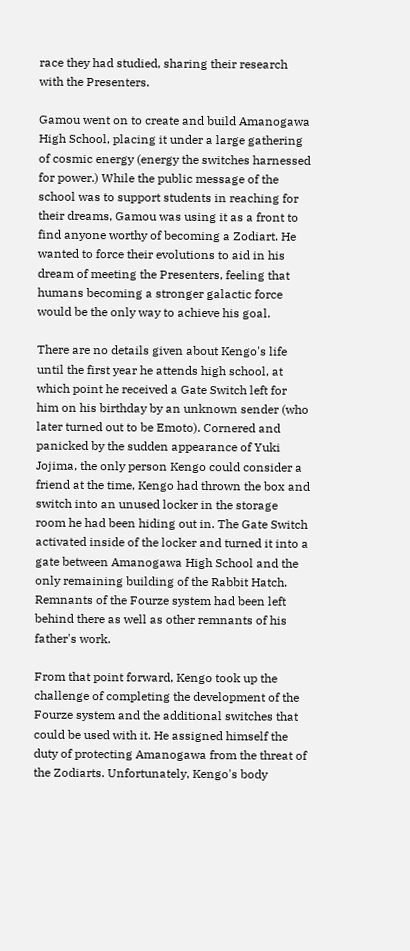race they had studied, sharing their research with the Presenters.

Gamou went on to create and build Amanogawa High School, placing it under a large gathering of cosmic energy (energy the switches harnessed for power.) While the public message of the school was to support students in reaching for their dreams, Gamou was using it as a front to find anyone worthy of becoming a Zodiart. He wanted to force their evolutions to aid in his dream of meeting the Presenters, feeling that humans becoming a stronger galactic force would be the only way to achieve his goal.

There are no details given about Kengo's life until the first year he attends high school, at which point he received a Gate Switch left for him on his birthday by an unknown sender (who later turned out to be Emoto). Cornered and panicked by the sudden appearance of Yuki Jojima, the only person Kengo could consider a friend at the time, Kengo had thrown the box and switch into an unused locker in the storage room he had been hiding out in. The Gate Switch activated inside of the locker and turned it into a gate between Amanogawa High School and the only remaining building of the Rabbit Hatch. Remnants of the Fourze system had been left behind there as well as other remnants of his father's work.

From that point forward, Kengo took up the challenge of completing the development of the Fourze system and the additional switches that could be used with it. He assigned himself the duty of protecting Amanogawa from the threat of the Zodiarts. Unfortunately, Kengo's body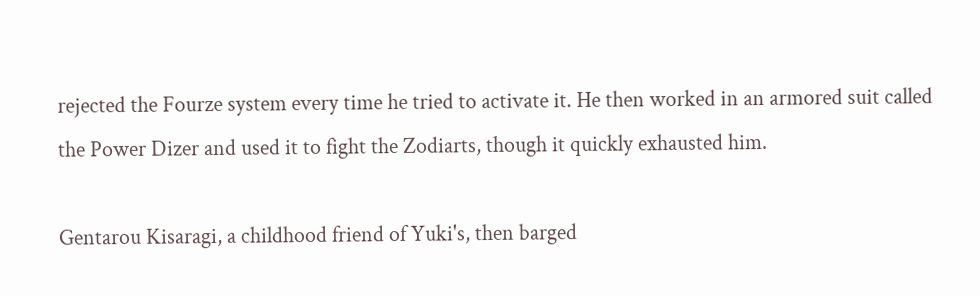rejected the Fourze system every time he tried to activate it. He then worked in an armored suit called the Power Dizer and used it to fight the Zodiarts, though it quickly exhausted him.

Gentarou Kisaragi, a childhood friend of Yuki's, then barged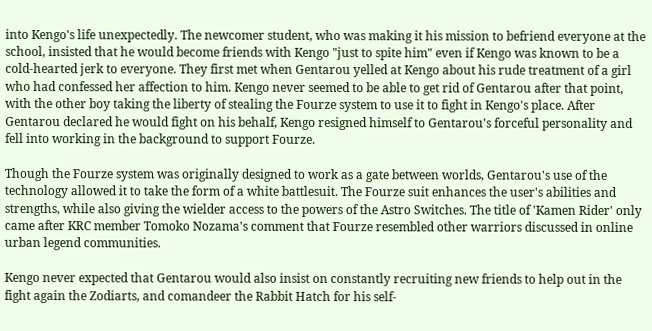into Kengo's life unexpectedly. The newcomer student, who was making it his mission to befriend everyone at the school, insisted that he would become friends with Kengo "just to spite him" even if Kengo was known to be a cold-hearted jerk to everyone. They first met when Gentarou yelled at Kengo about his rude treatment of a girl who had confessed her affection to him. Kengo never seemed to be able to get rid of Gentarou after that point, with the other boy taking the liberty of stealing the Fourze system to use it to fight in Kengo's place. After Gentarou declared he would fight on his behalf, Kengo resigned himself to Gentarou's forceful personality and fell into working in the background to support Fourze.

Though the Fourze system was originally designed to work as a gate between worlds, Gentarou's use of the technology allowed it to take the form of a white battlesuit. The Fourze suit enhances the user's abilities and strengths, while also giving the wielder access to the powers of the Astro Switches. The title of 'Kamen Rider' only came after KRC member Tomoko Nozama's comment that Fourze resembled other warriors discussed in online urban legend communities.

Kengo never expected that Gentarou would also insist on constantly recruiting new friends to help out in the fight again the Zodiarts, and comandeer the Rabbit Hatch for his self-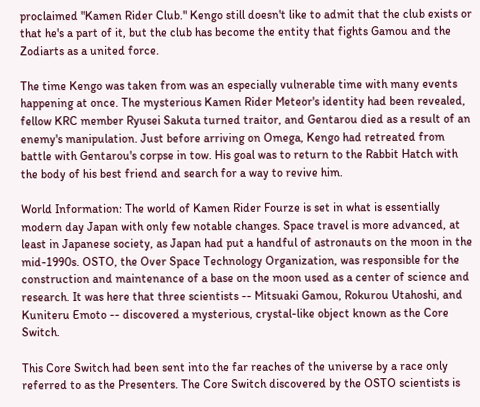proclaimed "Kamen Rider Club." Kengo still doesn't like to admit that the club exists or that he's a part of it, but the club has become the entity that fights Gamou and the Zodiarts as a united force.

The time Kengo was taken from was an especially vulnerable time with many events happening at once. The mysterious Kamen Rider Meteor's identity had been revealed, fellow KRC member Ryusei Sakuta turned traitor, and Gentarou died as a result of an enemy's manipulation. Just before arriving on Omega, Kengo had retreated from battle with Gentarou's corpse in tow. His goal was to return to the Rabbit Hatch with the body of his best friend and search for a way to revive him.

World Information: The world of Kamen Rider Fourze is set in what is essentially modern day Japan with only few notable changes. Space travel is more advanced, at least in Japanese society, as Japan had put a handful of astronauts on the moon in the mid-1990s. OSTO, the Over Space Technology Organization, was responsible for the construction and maintenance of a base on the moon used as a center of science and research. It was here that three scientists -- Mitsuaki Gamou, Rokurou Utahoshi, and Kuniteru Emoto -- discovered a mysterious, crystal-like object known as the Core Switch.

This Core Switch had been sent into the far reaches of the universe by a race only referred to as the Presenters. The Core Switch discovered by the OSTO scientists is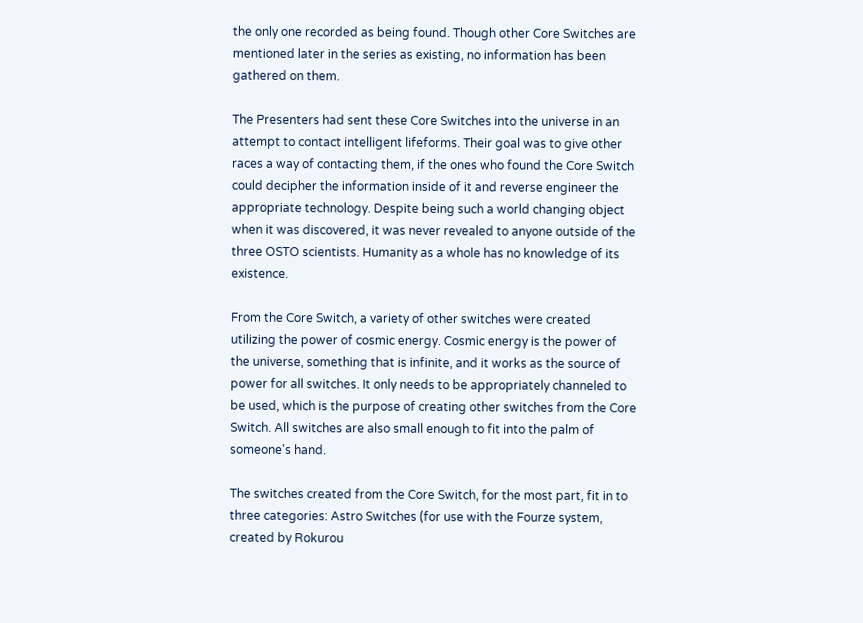the only one recorded as being found. Though other Core Switches are mentioned later in the series as existing, no information has been gathered on them.

The Presenters had sent these Core Switches into the universe in an attempt to contact intelligent lifeforms. Their goal was to give other races a way of contacting them, if the ones who found the Core Switch could decipher the information inside of it and reverse engineer the appropriate technology. Despite being such a world changing object when it was discovered, it was never revealed to anyone outside of the three OSTO scientists. Humanity as a whole has no knowledge of its existence.

From the Core Switch, a variety of other switches were created utilizing the power of cosmic energy. Cosmic energy is the power of the universe, something that is infinite, and it works as the source of power for all switches. It only needs to be appropriately channeled to be used, which is the purpose of creating other switches from the Core Switch. All switches are also small enough to fit into the palm of someone's hand.

The switches created from the Core Switch, for the most part, fit in to three categories: Astro Switches (for use with the Fourze system, created by Rokurou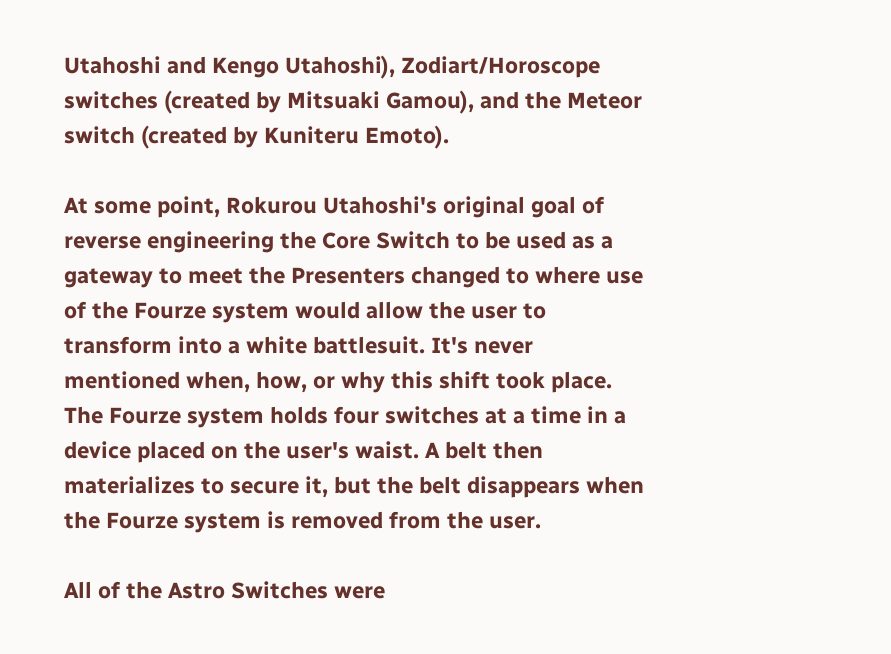Utahoshi and Kengo Utahoshi), Zodiart/Horoscope switches (created by Mitsuaki Gamou), and the Meteor switch (created by Kuniteru Emoto).

At some point, Rokurou Utahoshi's original goal of reverse engineering the Core Switch to be used as a gateway to meet the Presenters changed to where use of the Fourze system would allow the user to transform into a white battlesuit. It's never mentioned when, how, or why this shift took place. The Fourze system holds four switches at a time in a device placed on the user's waist. A belt then materializes to secure it, but the belt disappears when the Fourze system is removed from the user.

All of the Astro Switches were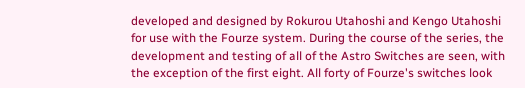developed and designed by Rokurou Utahoshi and Kengo Utahoshi for use with the Fourze system. During the course of the series, the development and testing of all of the Astro Switches are seen, with the exception of the first eight. All forty of Fourze's switches look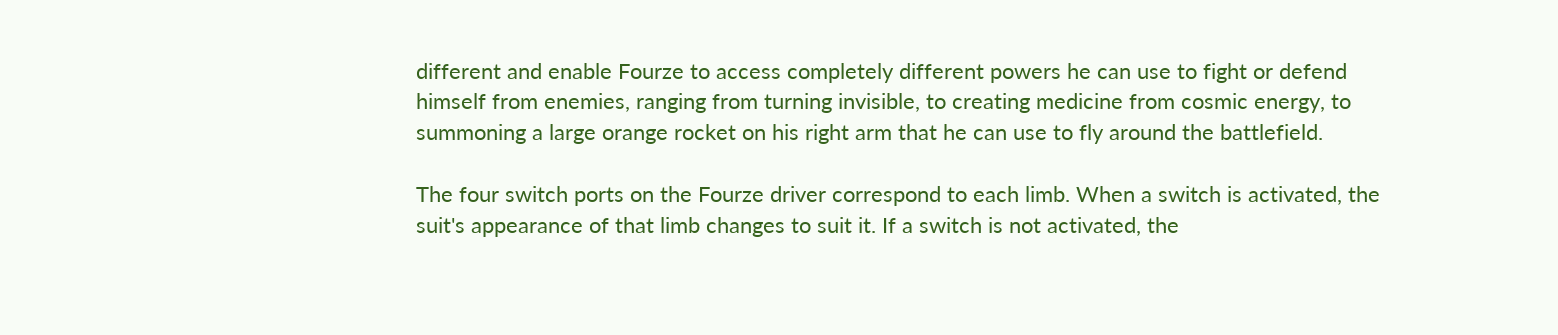different and enable Fourze to access completely different powers he can use to fight or defend himself from enemies, ranging from turning invisible, to creating medicine from cosmic energy, to summoning a large orange rocket on his right arm that he can use to fly around the battlefield.

The four switch ports on the Fourze driver correspond to each limb. When a switch is activated, the suit's appearance of that limb changes to suit it. If a switch is not activated, the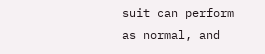suit can perform as normal, and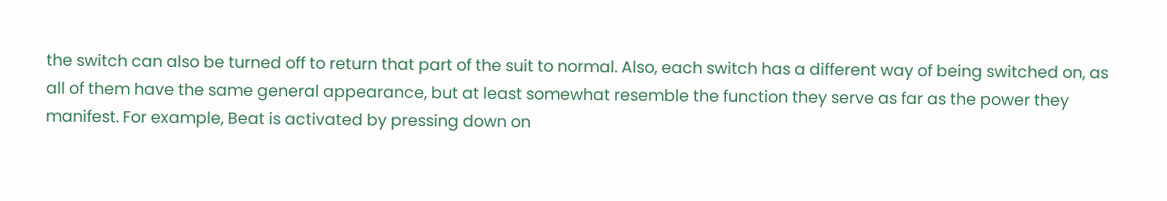the switch can also be turned off to return that part of the suit to normal. Also, each switch has a different way of being switched on, as all of them have the same general appearance, but at least somewhat resemble the function they serve as far as the power they manifest. For example, Beat is activated by pressing down on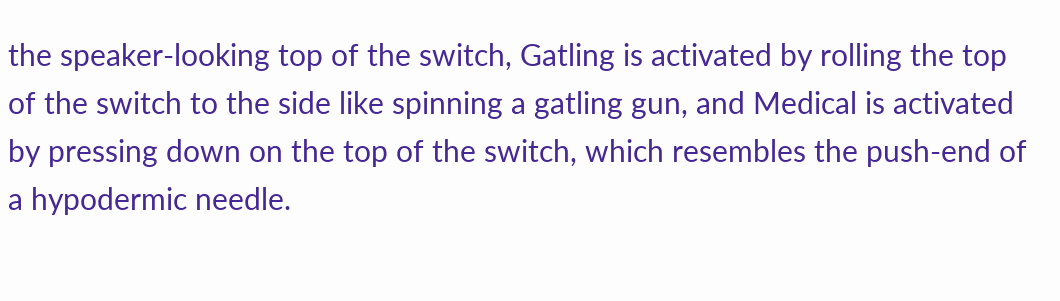the speaker-looking top of the switch, Gatling is activated by rolling the top of the switch to the side like spinning a gatling gun, and Medical is activated by pressing down on the top of the switch, which resembles the push-end of a hypodermic needle.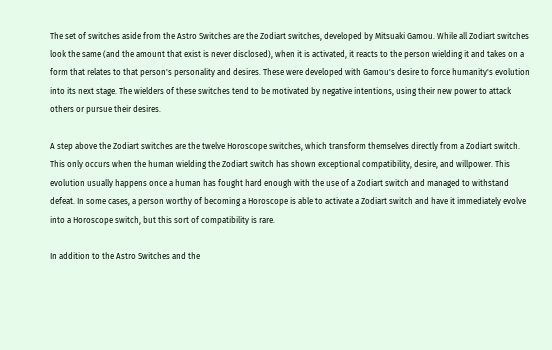The set of switches aside from the Astro Switches are the Zodiart switches, developed by Mitsuaki Gamou. While all Zodiart switches look the same (and the amount that exist is never disclosed), when it is activated, it reacts to the person wielding it and takes on a form that relates to that person's personality and desires. These were developed with Gamou's desire to force humanity's evolution into its next stage. The wielders of these switches tend to be motivated by negative intentions, using their new power to attack others or pursue their desires.

A step above the Zodiart switches are the twelve Horoscope switches, which transform themselves directly from a Zodiart switch. This only occurs when the human wielding the Zodiart switch has shown exceptional compatibility, desire, and willpower. This evolution usually happens once a human has fought hard enough with the use of a Zodiart switch and managed to withstand defeat. In some cases, a person worthy of becoming a Horoscope is able to activate a Zodiart switch and have it immediately evolve into a Horoscope switch, but this sort of compatibility is rare.

In addition to the Astro Switches and the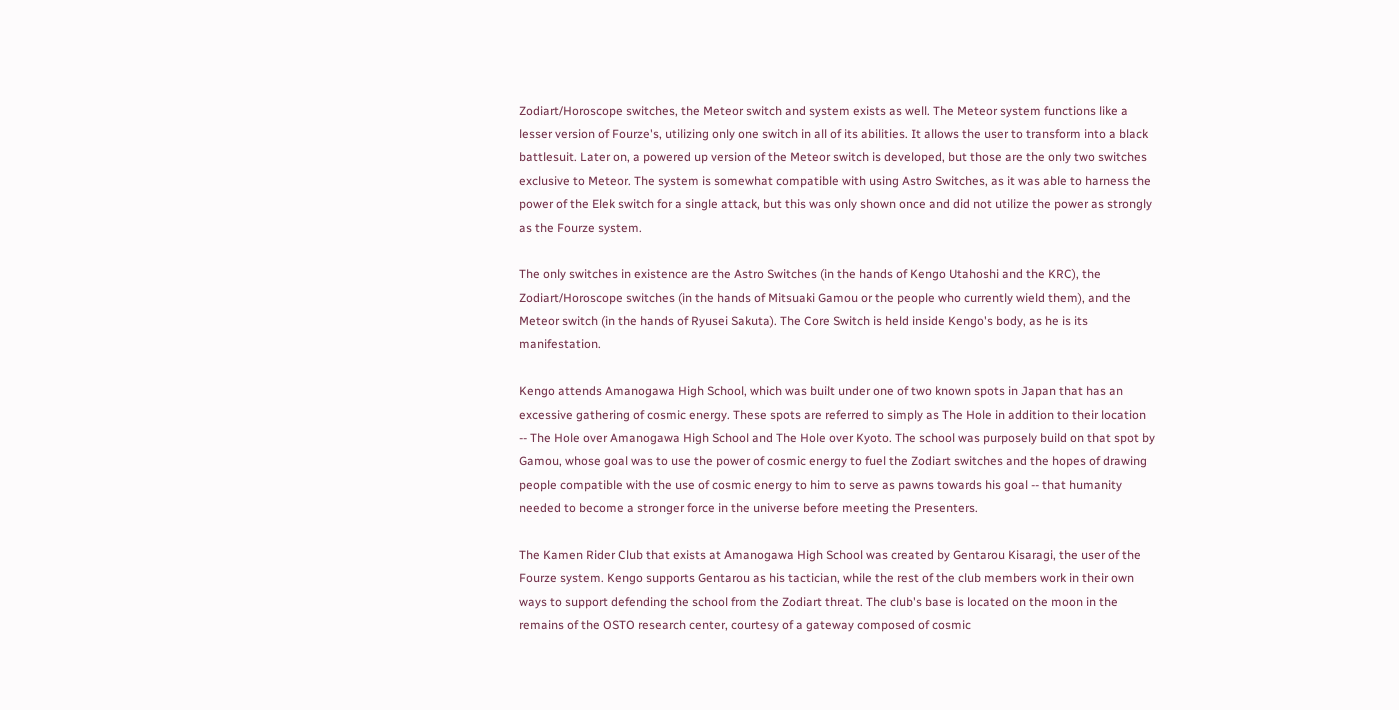Zodiart/Horoscope switches, the Meteor switch and system exists as well. The Meteor system functions like a lesser version of Fourze's, utilizing only one switch in all of its abilities. It allows the user to transform into a black battlesuit. Later on, a powered up version of the Meteor switch is developed, but those are the only two switches exclusive to Meteor. The system is somewhat compatible with using Astro Switches, as it was able to harness the power of the Elek switch for a single attack, but this was only shown once and did not utilize the power as strongly as the Fourze system.

The only switches in existence are the Astro Switches (in the hands of Kengo Utahoshi and the KRC), the Zodiart/Horoscope switches (in the hands of Mitsuaki Gamou or the people who currently wield them), and the Meteor switch (in the hands of Ryusei Sakuta). The Core Switch is held inside Kengo's body, as he is its manifestation.

Kengo attends Amanogawa High School, which was built under one of two known spots in Japan that has an excessive gathering of cosmic energy. These spots are referred to simply as The Hole in addition to their location -- The Hole over Amanogawa High School and The Hole over Kyoto. The school was purposely build on that spot by Gamou, whose goal was to use the power of cosmic energy to fuel the Zodiart switches and the hopes of drawing people compatible with the use of cosmic energy to him to serve as pawns towards his goal -- that humanity needed to become a stronger force in the universe before meeting the Presenters.

The Kamen Rider Club that exists at Amanogawa High School was created by Gentarou Kisaragi, the user of the Fourze system. Kengo supports Gentarou as his tactician, while the rest of the club members work in their own ways to support defending the school from the Zodiart threat. The club's base is located on the moon in the remains of the OSTO research center, courtesy of a gateway composed of cosmic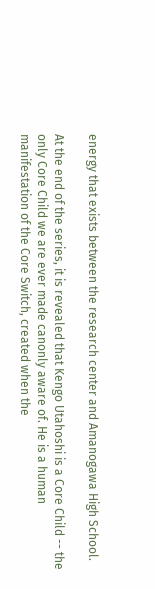energy that exists between the research center and Amanogawa High School.

At the end of the series, it is revealed that Kengo Utahoshi is a Core Child -- the only Core Child we are ever made canonly aware of. He is a human manifestation of the Core Switch, created when the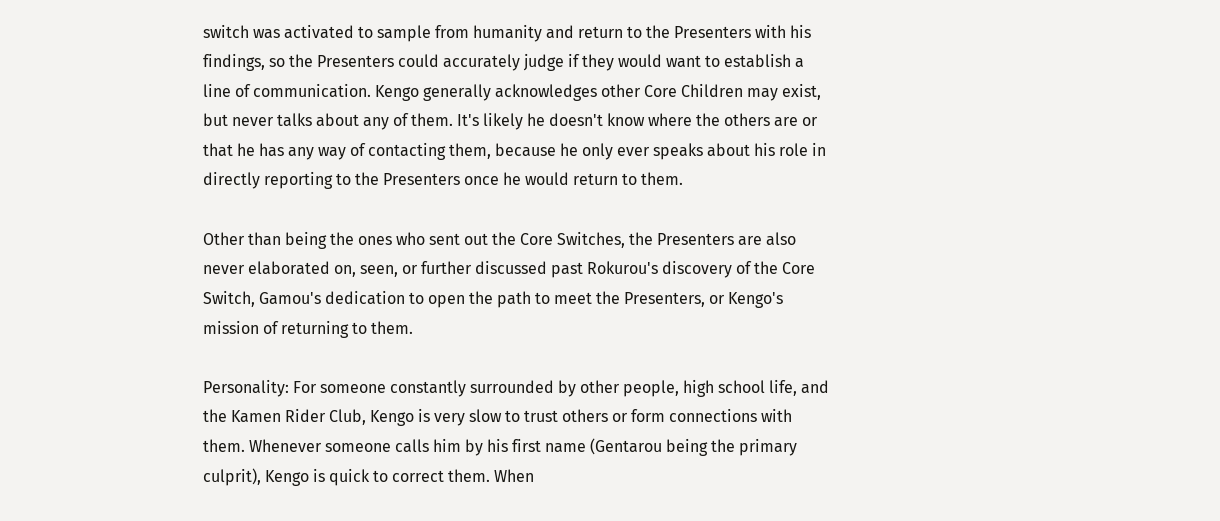switch was activated to sample from humanity and return to the Presenters with his findings, so the Presenters could accurately judge if they would want to establish a line of communication. Kengo generally acknowledges other Core Children may exist, but never talks about any of them. It's likely he doesn't know where the others are or that he has any way of contacting them, because he only ever speaks about his role in directly reporting to the Presenters once he would return to them.

Other than being the ones who sent out the Core Switches, the Presenters are also never elaborated on, seen, or further discussed past Rokurou's discovery of the Core Switch, Gamou's dedication to open the path to meet the Presenters, or Kengo's mission of returning to them.

Personality: For someone constantly surrounded by other people, high school life, and the Kamen Rider Club, Kengo is very slow to trust others or form connections with them. Whenever someone calls him by his first name (Gentarou being the primary culprit), Kengo is quick to correct them. When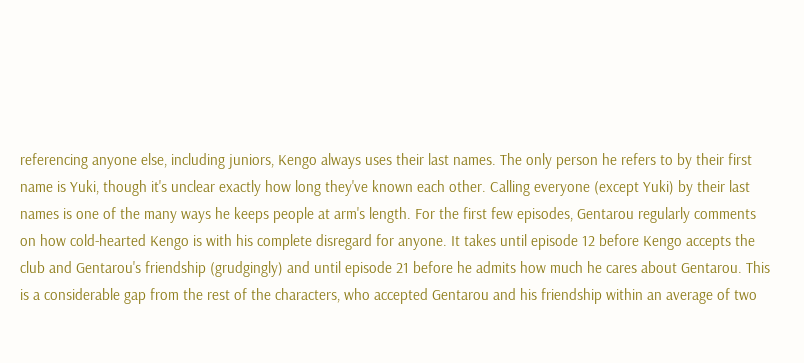referencing anyone else, including juniors, Kengo always uses their last names. The only person he refers to by their first name is Yuki, though it's unclear exactly how long they've known each other. Calling everyone (except Yuki) by their last names is one of the many ways he keeps people at arm's length. For the first few episodes, Gentarou regularly comments on how cold-hearted Kengo is with his complete disregard for anyone. It takes until episode 12 before Kengo accepts the club and Gentarou's friendship (grudgingly) and until episode 21 before he admits how much he cares about Gentarou. This is a considerable gap from the rest of the characters, who accepted Gentarou and his friendship within an average of two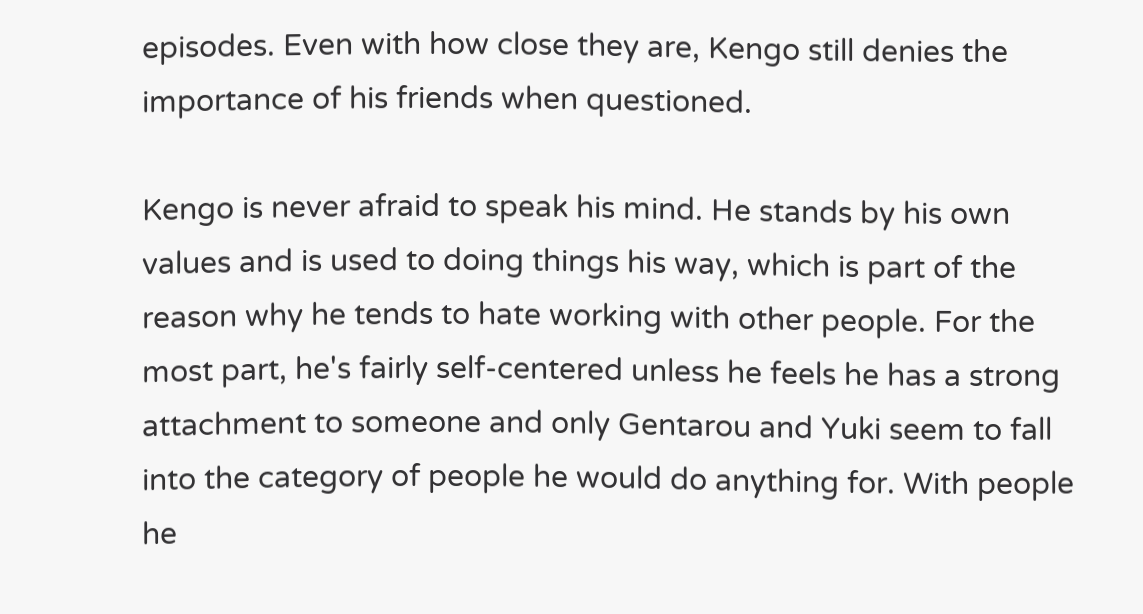episodes. Even with how close they are, Kengo still denies the importance of his friends when questioned.

Kengo is never afraid to speak his mind. He stands by his own values and is used to doing things his way, which is part of the reason why he tends to hate working with other people. For the most part, he's fairly self-centered unless he feels he has a strong attachment to someone and only Gentarou and Yuki seem to fall into the category of people he would do anything for. With people he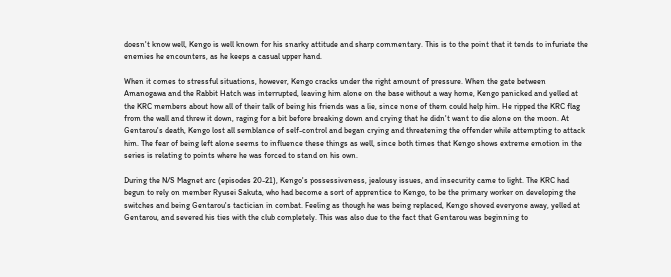doesn't know well, Kengo is well known for his snarky attitude and sharp commentary. This is to the point that it tends to infuriate the enemies he encounters, as he keeps a casual upper hand.

When it comes to stressful situations, however, Kengo cracks under the right amount of pressure. When the gate between Amanogawa and the Rabbit Hatch was interrupted, leaving him alone on the base without a way home, Kengo panicked and yelled at the KRC members about how all of their talk of being his friends was a lie, since none of them could help him. He ripped the KRC flag from the wall and threw it down, raging for a bit before breaking down and crying that he didn't want to die alone on the moon. At Gentarou's death, Kengo lost all semblance of self-control and began crying and threatening the offender while attempting to attack him. The fear of being left alone seems to influence these things as well, since both times that Kengo shows extreme emotion in the series is relating to points where he was forced to stand on his own.

During the N/S Magnet arc (episodes 20-21), Kengo's possessiveness, jealousy issues, and insecurity came to light. The KRC had begun to rely on member Ryusei Sakuta, who had become a sort of apprentice to Kengo, to be the primary worker on developing the switches and being Gentarou's tactician in combat. Feeling as though he was being replaced, Kengo shoved everyone away, yelled at Gentarou, and severed his ties with the club completely. This was also due to the fact that Gentarou was beginning to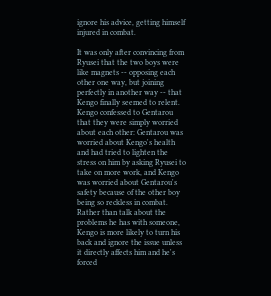ignore his advice, getting himself injured in combat.

It was only after convincing from Ryusei that the two boys were like magnets -- opposing each other one way, but joining perfectly in another way -- that Kengo finally seemed to relent. Kengo confessed to Gentarou that they were simply worried about each other: Gentarou was worried about Kengo's health and had tried to lighten the stress on him by asking Ryusei to take on more work, and Kengo was worried about Gentarou's safety because of the other boy being so reckless in combat. Rather than talk about the problems he has with someone, Kengo is more likely to turn his back and ignore the issue unless it directly affects him and he's forced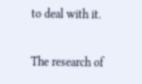to deal with it.

The research of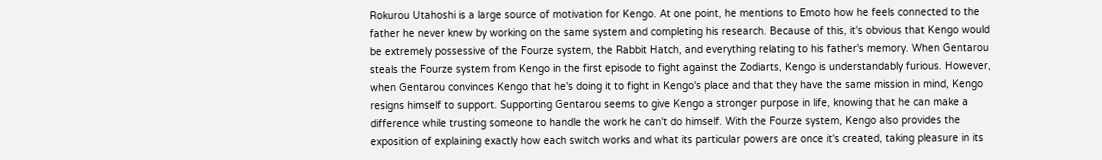Rokurou Utahoshi is a large source of motivation for Kengo. At one point, he mentions to Emoto how he feels connected to the father he never knew by working on the same system and completing his research. Because of this, it's obvious that Kengo would be extremely possessive of the Fourze system, the Rabbit Hatch, and everything relating to his father's memory. When Gentarou steals the Fourze system from Kengo in the first episode to fight against the Zodiarts, Kengo is understandably furious. However, when Gentarou convinces Kengo that he's doing it to fight in Kengo's place and that they have the same mission in mind, Kengo resigns himself to support. Supporting Gentarou seems to give Kengo a stronger purpose in life, knowing that he can make a difference while trusting someone to handle the work he can't do himself. With the Fourze system, Kengo also provides the exposition of explaining exactly how each switch works and what its particular powers are once it's created, taking pleasure in its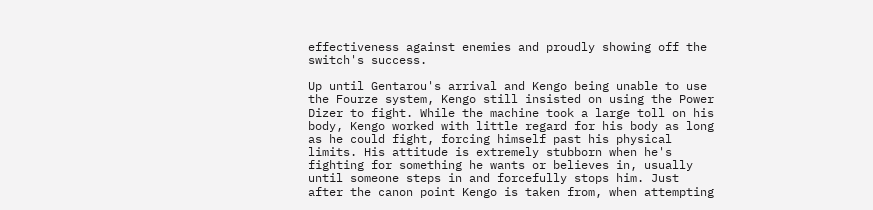effectiveness against enemies and proudly showing off the switch's success.

Up until Gentarou's arrival and Kengo being unable to use the Fourze system, Kengo still insisted on using the Power Dizer to fight. While the machine took a large toll on his body, Kengo worked with little regard for his body as long as he could fight, forcing himself past his physical limits. His attitude is extremely stubborn when he's fighting for something he wants or believes in, usually until someone steps in and forcefully stops him. Just after the canon point Kengo is taken from, when attempting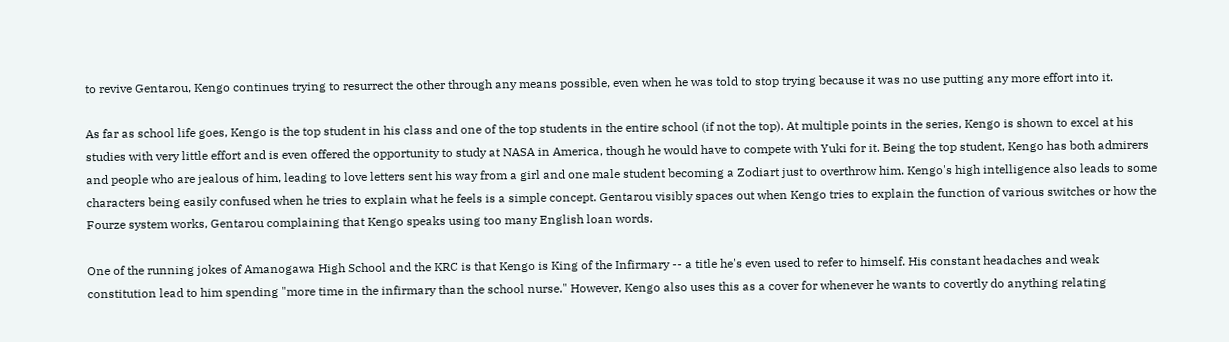to revive Gentarou, Kengo continues trying to resurrect the other through any means possible, even when he was told to stop trying because it was no use putting any more effort into it.

As far as school life goes, Kengo is the top student in his class and one of the top students in the entire school (if not the top). At multiple points in the series, Kengo is shown to excel at his studies with very little effort and is even offered the opportunity to study at NASA in America, though he would have to compete with Yuki for it. Being the top student, Kengo has both admirers and people who are jealous of him, leading to love letters sent his way from a girl and one male student becoming a Zodiart just to overthrow him. Kengo's high intelligence also leads to some characters being easily confused when he tries to explain what he feels is a simple concept. Gentarou visibly spaces out when Kengo tries to explain the function of various switches or how the Fourze system works, Gentarou complaining that Kengo speaks using too many English loan words.

One of the running jokes of Amanogawa High School and the KRC is that Kengo is King of the Infirmary -- a title he's even used to refer to himself. His constant headaches and weak constitution lead to him spending "more time in the infirmary than the school nurse." However, Kengo also uses this as a cover for whenever he wants to covertly do anything relating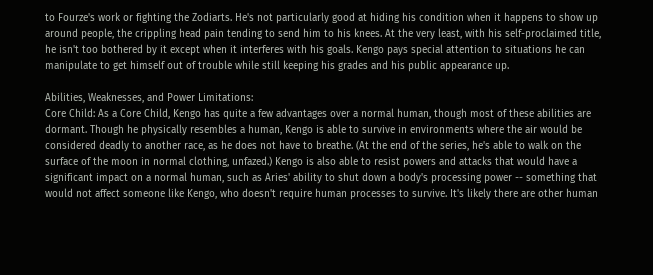to Fourze's work or fighting the Zodiarts. He's not particularly good at hiding his condition when it happens to show up around people, the crippling head pain tending to send him to his knees. At the very least, with his self-proclaimed title, he isn't too bothered by it except when it interferes with his goals. Kengo pays special attention to situations he can manipulate to get himself out of trouble while still keeping his grades and his public appearance up.

Abilities, Weaknesses, and Power Limitations:
Core Child: As a Core Child, Kengo has quite a few advantages over a normal human, though most of these abilities are dormant. Though he physically resembles a human, Kengo is able to survive in environments where the air would be considered deadly to another race, as he does not have to breathe. (At the end of the series, he's able to walk on the surface of the moon in normal clothing, unfazed.) Kengo is also able to resist powers and attacks that would have a significant impact on a normal human, such as Aries' ability to shut down a body's processing power -- something that would not affect someone like Kengo, who doesn't require human processes to survive. It's likely there are other human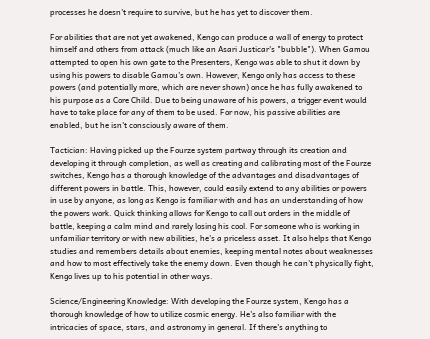processes he doesn't require to survive, but he has yet to discover them.

For abilities that are not yet awakened, Kengo can produce a wall of energy to protect himself and others from attack (much like an Asari Justicar's "bubble"). When Gamou attempted to open his own gate to the Presenters, Kengo was able to shut it down by using his powers to disable Gamou's own. However, Kengo only has access to these powers (and potentially more, which are never shown) once he has fully awakened to his purpose as a Core Child. Due to being unaware of his powers, a trigger event would have to take place for any of them to be used. For now, his passive abilities are enabled, but he isn't consciously aware of them.

Tactician: Having picked up the Fourze system partway through its creation and developing it through completion, as well as creating and calibrating most of the Fourze switches, Kengo has a thorough knowledge of the advantages and disadvantages of different powers in battle. This, however, could easily extend to any abilities or powers in use by anyone, as long as Kengo is familiar with and has an understanding of how the powers work. Quick thinking allows for Kengo to call out orders in the middle of battle, keeping a calm mind and rarely losing his cool. For someone who is working in unfamiliar territory or with new abilities, he's a priceless asset. It also helps that Kengo studies and remembers details about enemies, keeping mental notes about weaknesses and how to most effectively take the enemy down. Even though he can't physically fight, Kengo lives up to his potential in other ways.

Science/Engineering Knowledge: With developing the Fourze system, Kengo has a thorough knowledge of how to utilize cosmic energy. He's also familiar with the intricacies of space, stars, and astronomy in general. If there's anything to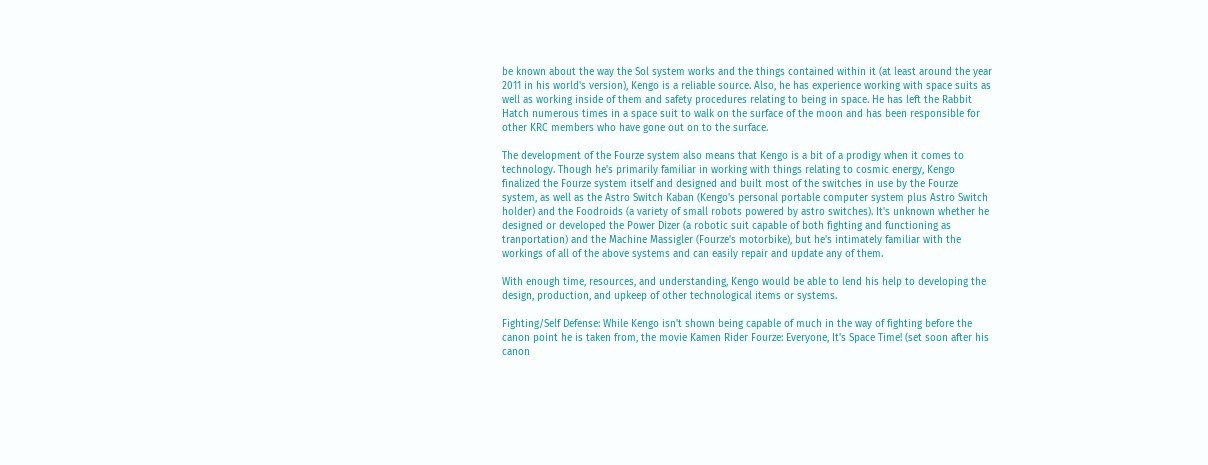be known about the way the Sol system works and the things contained within it (at least around the year 2011 in his world's version), Kengo is a reliable source. Also, he has experience working with space suits as well as working inside of them and safety procedures relating to being in space. He has left the Rabbit Hatch numerous times in a space suit to walk on the surface of the moon and has been responsible for other KRC members who have gone out on to the surface.

The development of the Fourze system also means that Kengo is a bit of a prodigy when it comes to technology. Though he's primarily familiar in working with things relating to cosmic energy, Kengo finalized the Fourze system itself and designed and built most of the switches in use by the Fourze system, as well as the Astro Switch Kaban (Kengo's personal portable computer system plus Astro Switch holder) and the Foodroids (a variety of small robots powered by astro switches). It's unknown whether he designed or developed the Power Dizer (a robotic suit capable of both fighting and functioning as tranportation) and the Machine Massigler (Fourze's motorbike), but he's intimately familiar with the workings of all of the above systems and can easily repair and update any of them.

With enough time, resources, and understanding, Kengo would be able to lend his help to developing the design, production, and upkeep of other technological items or systems.

Fighting/Self Defense: While Kengo isn't shown being capable of much in the way of fighting before the canon point he is taken from, the movie Kamen Rider Fourze: Everyone, It's Space Time! (set soon after his canon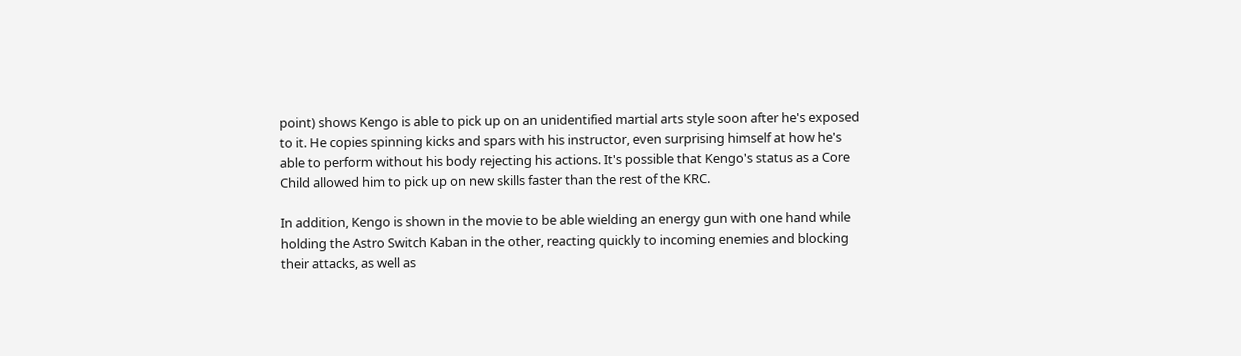point) shows Kengo is able to pick up on an unidentified martial arts style soon after he's exposed to it. He copies spinning kicks and spars with his instructor, even surprising himself at how he's able to perform without his body rejecting his actions. It's possible that Kengo's status as a Core Child allowed him to pick up on new skills faster than the rest of the KRC.

In addition, Kengo is shown in the movie to be able wielding an energy gun with one hand while holding the Astro Switch Kaban in the other, reacting quickly to incoming enemies and blocking their attacks, as well as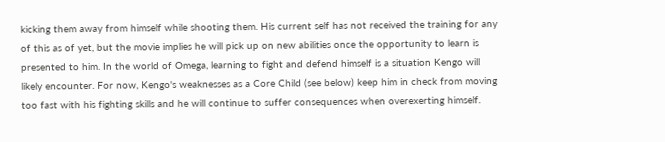kicking them away from himself while shooting them. His current self has not received the training for any of this as of yet, but the movie implies he will pick up on new abilities once the opportunity to learn is presented to him. In the world of Omega, learning to fight and defend himself is a situation Kengo will likely encounter. For now, Kengo's weaknesses as a Core Child (see below) keep him in check from moving too fast with his fighting skills and he will continue to suffer consequences when overexerting himself.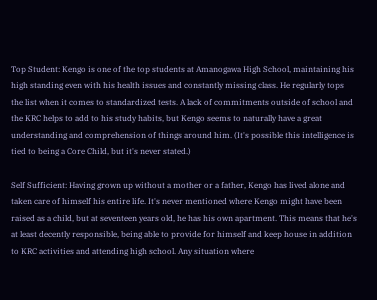Top Student: Kengo is one of the top students at Amanogawa High School, maintaining his high standing even with his health issues and constantly missing class. He regularly tops the list when it comes to standardized tests. A lack of commitments outside of school and the KRC helps to add to his study habits, but Kengo seems to naturally have a great understanding and comprehension of things around him. (It's possible this intelligence is tied to being a Core Child, but it's never stated.)

Self Sufficient: Having grown up without a mother or a father, Kengo has lived alone and taken care of himself his entire life. It's never mentioned where Kengo might have been raised as a child, but at seventeen years old, he has his own apartment. This means that he's at least decently responsible, being able to provide for himself and keep house in addition to KRC activities and attending high school. Any situation where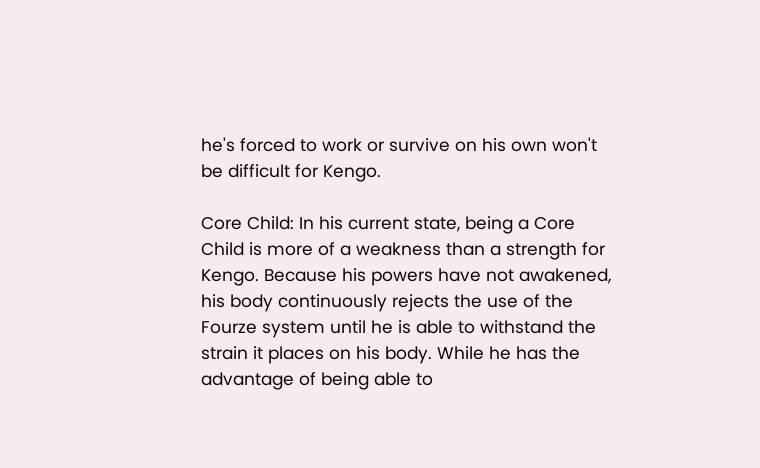he's forced to work or survive on his own won't be difficult for Kengo.

Core Child: In his current state, being a Core Child is more of a weakness than a strength for Kengo. Because his powers have not awakened, his body continuously rejects the use of the Fourze system until he is able to withstand the strain it places on his body. While he has the advantage of being able to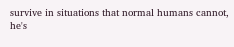survive in situations that normal humans cannot, he's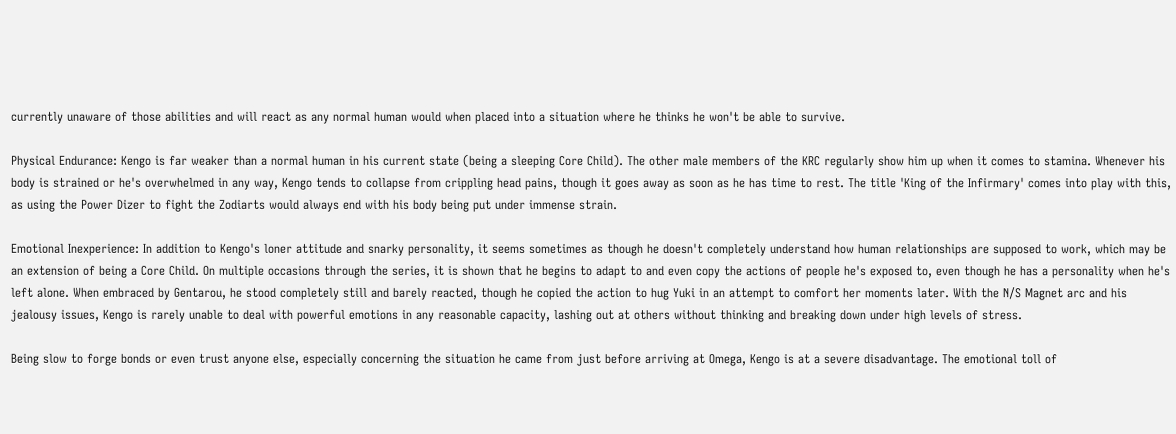currently unaware of those abilities and will react as any normal human would when placed into a situation where he thinks he won't be able to survive.

Physical Endurance: Kengo is far weaker than a normal human in his current state (being a sleeping Core Child). The other male members of the KRC regularly show him up when it comes to stamina. Whenever his body is strained or he's overwhelmed in any way, Kengo tends to collapse from crippling head pains, though it goes away as soon as he has time to rest. The title 'King of the Infirmary' comes into play with this, as using the Power Dizer to fight the Zodiarts would always end with his body being put under immense strain.

Emotional Inexperience: In addition to Kengo's loner attitude and snarky personality, it seems sometimes as though he doesn't completely understand how human relationships are supposed to work, which may be an extension of being a Core Child. On multiple occasions through the series, it is shown that he begins to adapt to and even copy the actions of people he's exposed to, even though he has a personality when he's left alone. When embraced by Gentarou, he stood completely still and barely reacted, though he copied the action to hug Yuki in an attempt to comfort her moments later. With the N/S Magnet arc and his jealousy issues, Kengo is rarely unable to deal with powerful emotions in any reasonable capacity, lashing out at others without thinking and breaking down under high levels of stress.

Being slow to forge bonds or even trust anyone else, especially concerning the situation he came from just before arriving at Omega, Kengo is at a severe disadvantage. The emotional toll of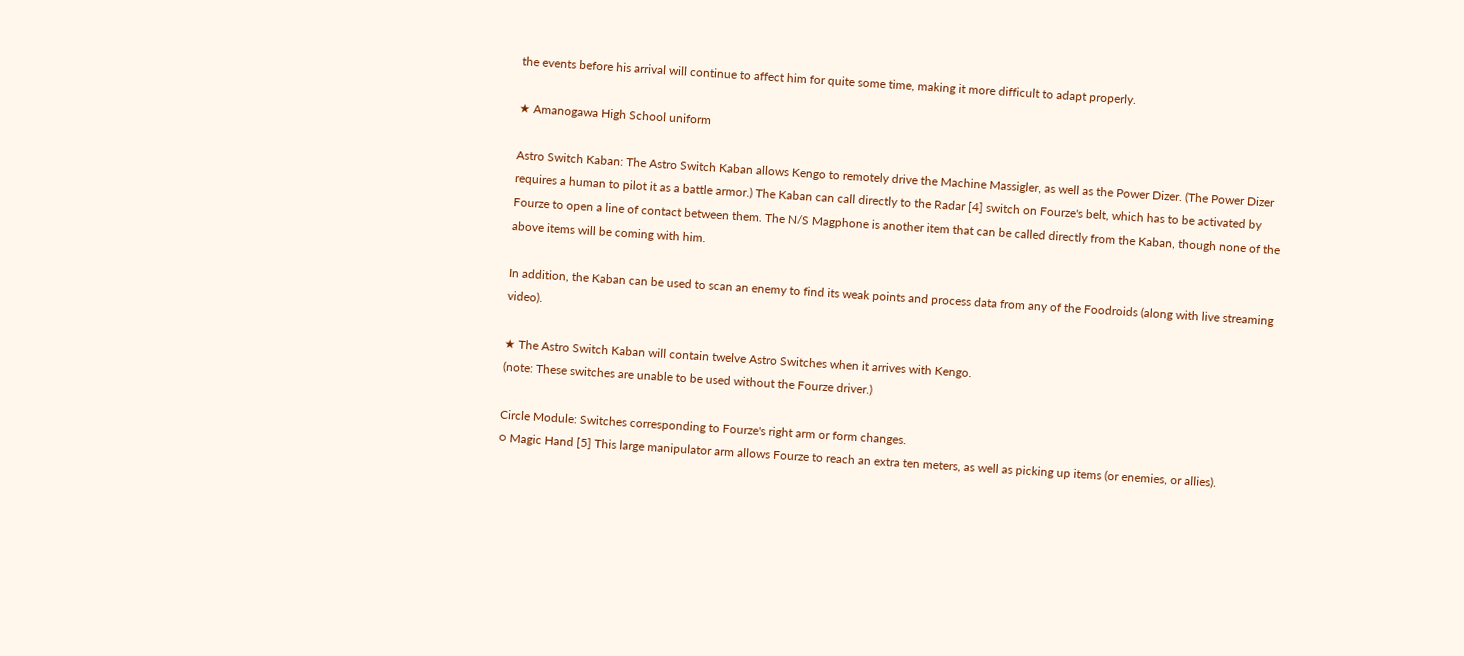the events before his arrival will continue to affect him for quite some time, making it more difficult to adapt properly.

★ Amanogawa High School uniform

Astro Switch Kaban: The Astro Switch Kaban allows Kengo to remotely drive the Machine Massigler, as well as the Power Dizer. (The Power Dizer requires a human to pilot it as a battle armor.) The Kaban can call directly to the Radar [4] switch on Fourze's belt, which has to be activated by Fourze to open a line of contact between them. The N/S Magphone is another item that can be called directly from the Kaban, though none of the above items will be coming with him.

In addition, the Kaban can be used to scan an enemy to find its weak points and process data from any of the Foodroids (along with live streaming video).

★ The Astro Switch Kaban will contain twelve Astro Switches when it arrives with Kengo.
(note: These switches are unable to be used without the Fourze driver.)

Circle Module: Switches corresponding to Fourze's right arm or form changes.
○ Magic Hand [5] This large manipulator arm allows Fourze to reach an extra ten meters, as well as picking up items (or enemies, or allies).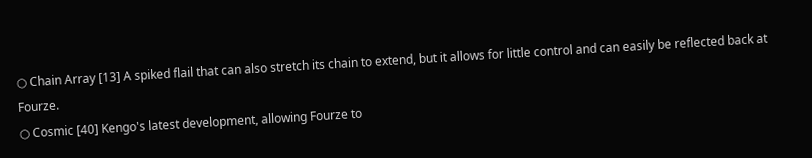○ Chain Array [13] A spiked flail that can also stretch its chain to extend, but it allows for little control and can easily be reflected back at Fourze.
○ Cosmic [40] Kengo's latest development, allowing Fourze to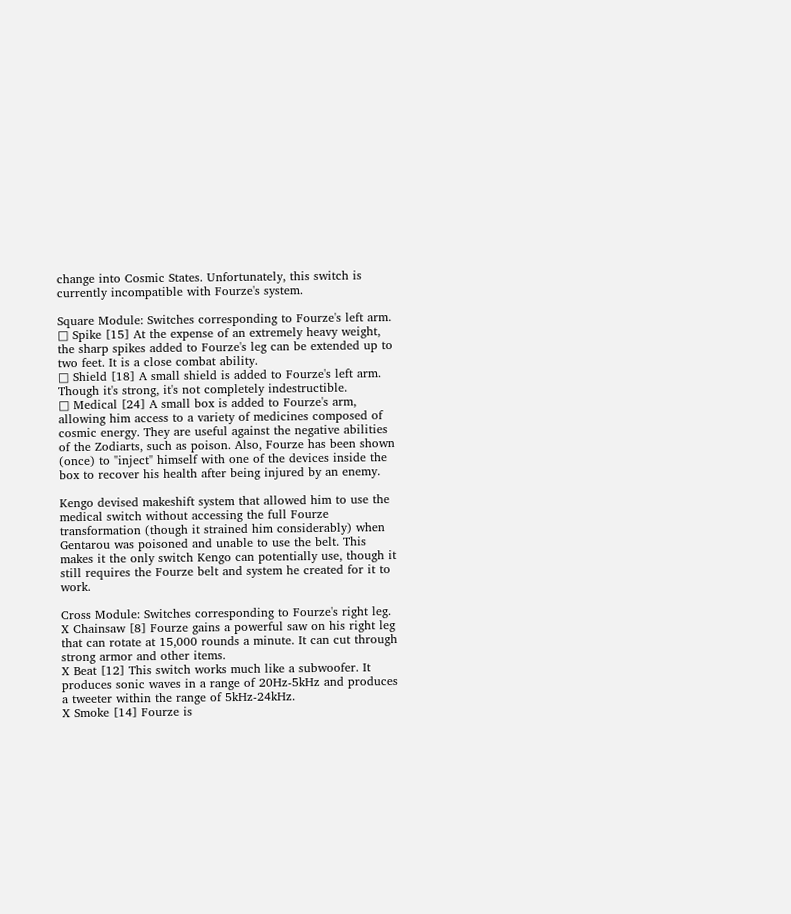change into Cosmic States. Unfortunately, this switch is currently incompatible with Fourze's system.

Square Module: Switches corresponding to Fourze's left arm.
□ Spike [15] At the expense of an extremely heavy weight, the sharp spikes added to Fourze's leg can be extended up to two feet. It is a close combat ability.
□ Shield [18] A small shield is added to Fourze's left arm. Though it's strong, it's not completely indestructible.
□ Medical [24] A small box is added to Fourze's arm, allowing him access to a variety of medicines composed of cosmic energy. They are useful against the negative abilities of the Zodiarts, such as poison. Also, Fourze has been shown (once) to "inject" himself with one of the devices inside the box to recover his health after being injured by an enemy.

Kengo devised makeshift system that allowed him to use the medical switch without accessing the full Fourze transformation (though it strained him considerably) when Gentarou was poisoned and unable to use the belt. This makes it the only switch Kengo can potentially use, though it still requires the Fourze belt and system he created for it to work.

Cross Module: Switches corresponding to Fourze's right leg.
X Chainsaw [8] Fourze gains a powerful saw on his right leg that can rotate at 15,000 rounds a minute. It can cut through strong armor and other items.
X Beat [12] This switch works much like a subwoofer. It produces sonic waves in a range of 20Hz-5kHz and produces a tweeter within the range of 5kHz-24kHz.
X Smoke [14] Fourze is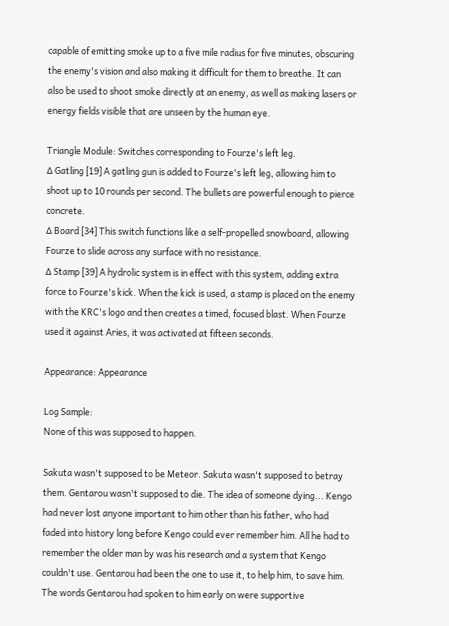capable of emitting smoke up to a five mile radius for five minutes, obscuring the enemy's vision and also making it difficult for them to breathe. It can also be used to shoot smoke directly at an enemy, as well as making lasers or energy fields visible that are unseen by the human eye.

Triangle Module: Switches corresponding to Fourze's left leg.
∆ Gatling [19] A gatling gun is added to Fourze's left leg, allowing him to shoot up to 10 rounds per second. The bullets are powerful enough to pierce concrete.
∆ Board [34] This switch functions like a self-propelled snowboard, allowing Fourze to slide across any surface with no resistance.
∆ Stamp [39] A hydrolic system is in effect with this system, adding extra force to Fourze's kick. When the kick is used, a stamp is placed on the enemy with the KRC's logo and then creates a timed, focused blast. When Fourze used it against Aries, it was activated at fifteen seconds.

Appearance: Appearance

Log Sample:
None of this was supposed to happen.

Sakuta wasn't supposed to be Meteor. Sakuta wasn't supposed to betray them. Gentarou wasn't supposed to die. The idea of someone dying... Kengo had never lost anyone important to him other than his father, who had faded into history long before Kengo could ever remember him. All he had to remember the older man by was his research and a system that Kengo couldn't use. Gentarou had been the one to use it, to help him, to save him. The words Gentarou had spoken to him early on were supportive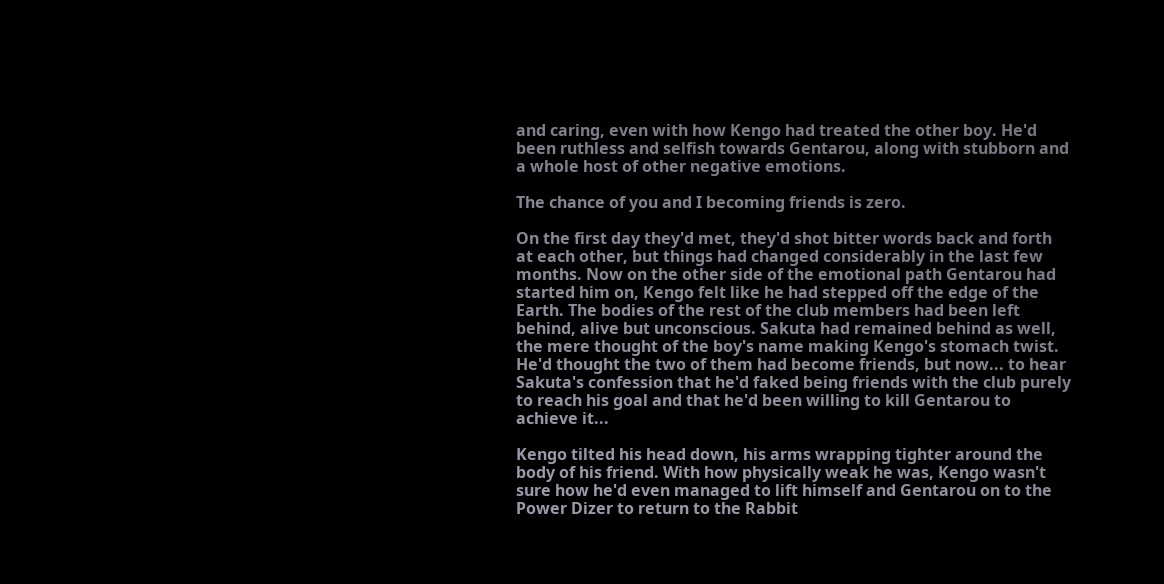and caring, even with how Kengo had treated the other boy. He'd been ruthless and selfish towards Gentarou, along with stubborn and a whole host of other negative emotions.

The chance of you and I becoming friends is zero.

On the first day they'd met, they'd shot bitter words back and forth at each other, but things had changed considerably in the last few months. Now on the other side of the emotional path Gentarou had started him on, Kengo felt like he had stepped off the edge of the Earth. The bodies of the rest of the club members had been left behind, alive but unconscious. Sakuta had remained behind as well, the mere thought of the boy's name making Kengo's stomach twist. He'd thought the two of them had become friends, but now... to hear Sakuta's confession that he'd faked being friends with the club purely to reach his goal and that he'd been willing to kill Gentarou to achieve it...

Kengo tilted his head down, his arms wrapping tighter around the body of his friend. With how physically weak he was, Kengo wasn't sure how he'd even managed to lift himself and Gentarou on to the Power Dizer to return to the Rabbit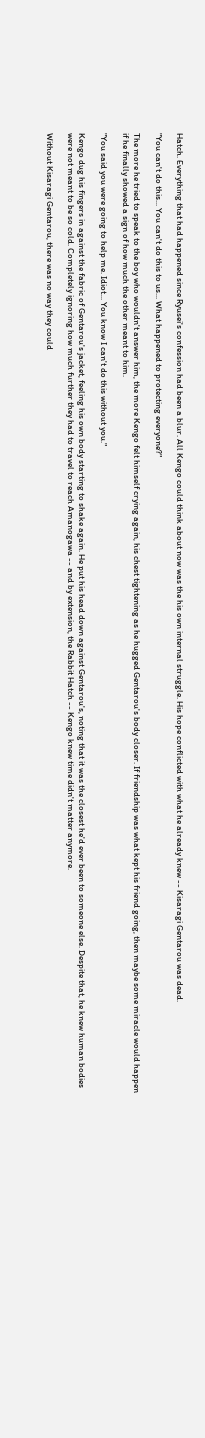Hatch. Everything that had happened since Ryusei's confession had been a blur. All Kengo could think about now was the his own internal struggle. His hope conflicted with what he already knew -- Kisaragi Gentarou was dead.

"You can't do this... You can't do this to us... What happened to protecting everyone?"

The more he tried to speak to the boy who wouldn't answer him, the more Kengo felt himself crying again, his chest tightening as he hugged Gentarou's body closer. If friendship was what kept his friend going, then maybe some miracle would happen if he finally showed a sign of how much the other meant to him.

"You said you were going to help me. Idiot... You know I can't do this without you."

Kengo dug his fingers in against the fabric of Gentarou's jacket, feeling his own body starting to shake again. He put his head down against Gentarou's, noting that it was the closest he'd ever been to someone else. Despite that, he knew human bodies were not meant to be so cold. Completely ignoring how much further they had to travel to reach Amanogawa -- and by extension, the Rabbit Hatch -- Kengo knew time didn't matter anymore.

Without Kisaragi Gentarou, there was no way they could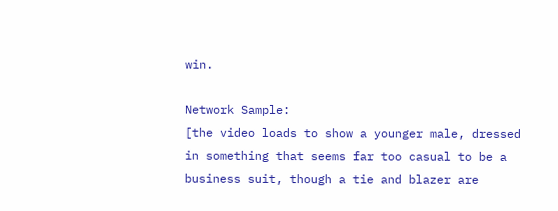win.

Network Sample:
[the video loads to show a younger male, dressed in something that seems far too casual to be a business suit, though a tie and blazer are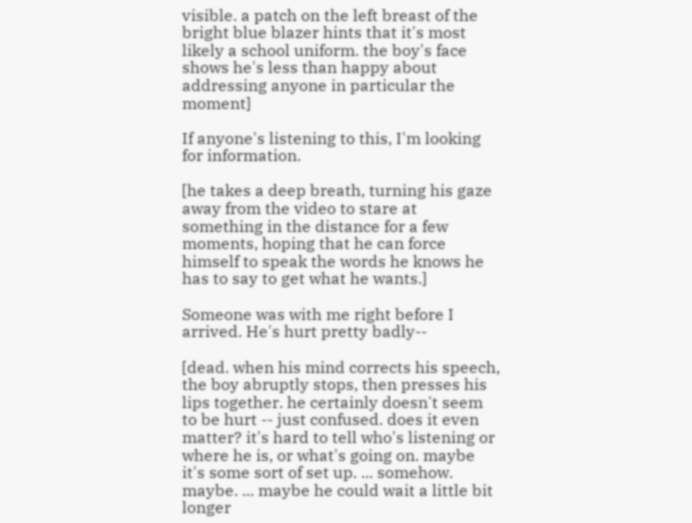visible. a patch on the left breast of the bright blue blazer hints that it's most likely a school uniform. the boy's face shows he's less than happy about addressing anyone in particular the moment]

If anyone's listening to this, I'm looking for information.

[he takes a deep breath, turning his gaze away from the video to stare at something in the distance for a few moments, hoping that he can force himself to speak the words he knows he has to say to get what he wants.]

Someone was with me right before I arrived. He's hurt pretty badly--

[dead. when his mind corrects his speech, the boy abruptly stops, then presses his lips together. he certainly doesn't seem to be hurt -- just confused. does it even matter? it's hard to tell who's listening or where he is, or what's going on. maybe it's some sort of set up. ... somehow. maybe. ... maybe he could wait a little bit longer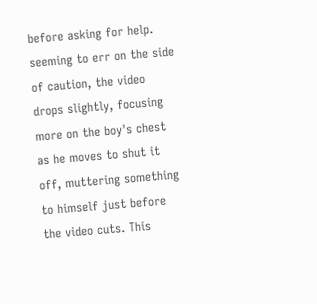before asking for help. seeming to err on the side of caution, the video drops slightly, focusing more on the boy's chest as he moves to shut it off, muttering something to himself just before the video cuts. This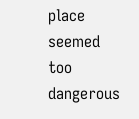place seemed too dangerous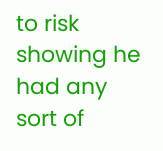to risk showing he had any sort of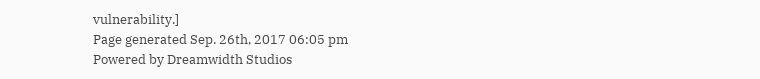vulnerability.]
Page generated Sep. 26th, 2017 06:05 pm
Powered by Dreamwidth Studios